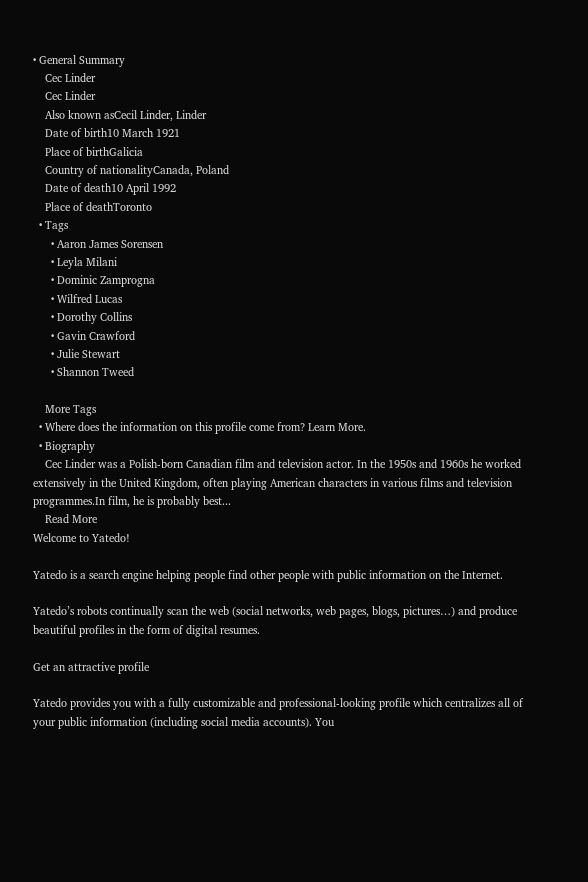• General Summary
    Cec Linder
    Cec Linder
    Also known asCecil Linder, Linder
    Date of birth10 March 1921
    Place of birthGalicia
    Country of nationalityCanada, Poland
    Date of death10 April 1992
    Place of deathToronto
  • Tags
      • Aaron James Sorensen
      • Leyla Milani
      • Dominic Zamprogna
      • Wilfred Lucas
      • Dorothy Collins
      • Gavin Crawford
      • Julie Stewart
      • Shannon Tweed

    More Tags
  • Where does the information on this profile come from? Learn More.
  • Biography
    Cec Linder was a Polish-born Canadian film and television actor. In the 1950s and 1960s he worked extensively in the United Kingdom, often playing American characters in various films and television programmes.In film, he is probably best...
    Read More
Welcome to Yatedo!

Yatedo is a search engine helping people find other people with public information on the Internet.

Yatedo’s robots continually scan the web (social networks, web pages, blogs, pictures…) and produce beautiful profiles in the form of digital resumes.

Get an attractive profile

Yatedo provides you with a fully customizable and professional-looking profile which centralizes all of your public information (including social media accounts). You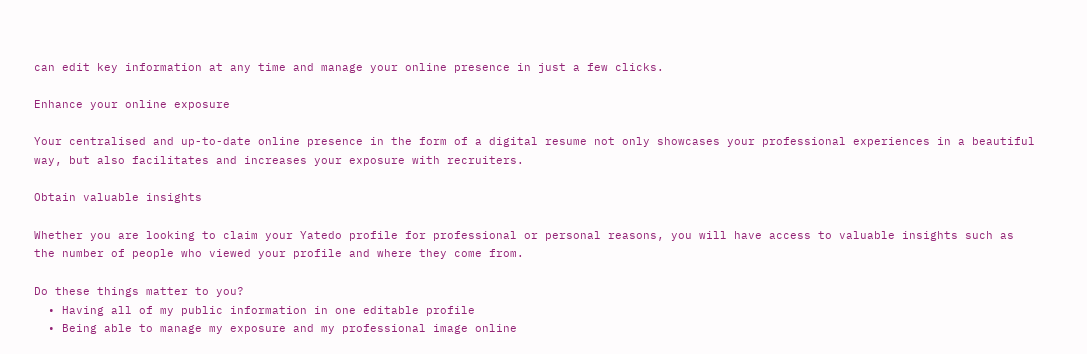can edit key information at any time and manage your online presence in just a few clicks.

Enhance your online exposure

Your centralised and up-to-date online presence in the form of a digital resume not only showcases your professional experiences in a beautiful way, but also facilitates and increases your exposure with recruiters.

Obtain valuable insights

Whether you are looking to claim your Yatedo profile for professional or personal reasons, you will have access to valuable insights such as the number of people who viewed your profile and where they come from.

Do these things matter to you?
  • Having all of my public information in one editable profile
  • Being able to manage my exposure and my professional image online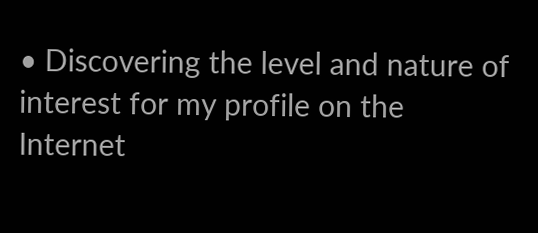• Discovering the level and nature of interest for my profile on the Internet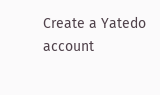Create a Yatedo account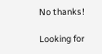No thanks!

Looking for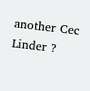another Cec Linder ?